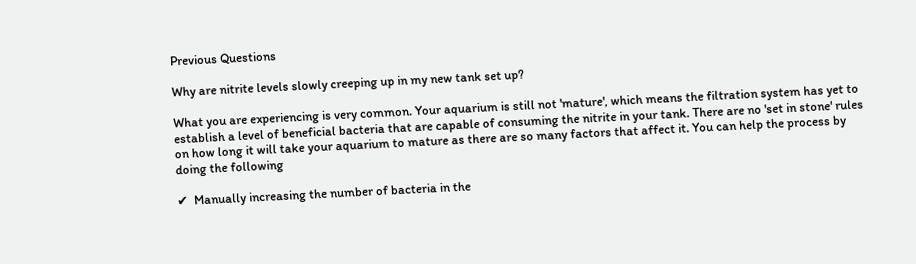Previous Questions

Why are nitrite levels slowly creeping up in my new tank set up?

What you are experiencing is very common. Your aquarium is still not 'mature', which means the filtration system has yet to establish a level of beneficial bacteria that are capable of consuming the nitrite in your tank. There are no 'set in stone' rules on how long it will take your aquarium to mature as there are so many factors that affect it. You can help the process by doing the following

✔  Manually increasing the number of bacteria in the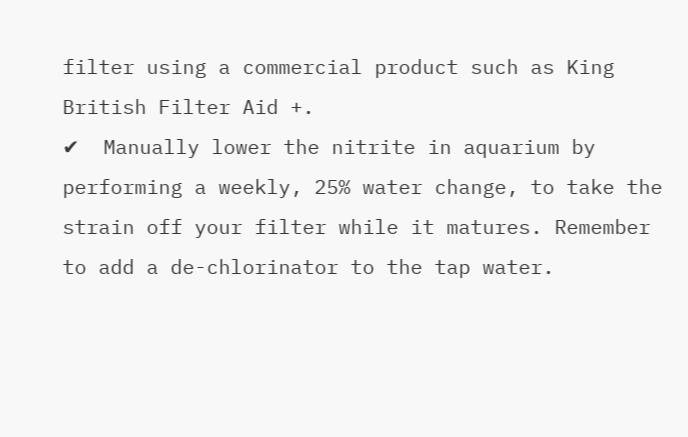filter using a commercial product such as King British Filter Aid +.
✔  Manually lower the nitrite in aquarium by performing a weekly, 25% water change, to take the strain off your filter while it matures. Remember to add a de-chlorinator to the tap water.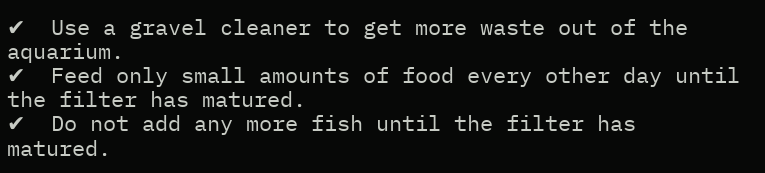✔  Use a gravel cleaner to get more waste out of the aquarium.
✔  Feed only small amounts of food every other day until the filter has matured.
✔  Do not add any more fish until the filter has matured.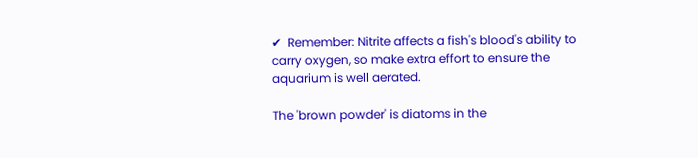✔  Remember: Nitrite affects a fish's blood's ability to carry oxygen, so make extra effort to ensure the aquarium is well aerated.

The 'brown powder' is diatoms in the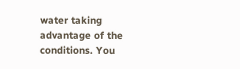water taking advantage of the conditions. You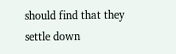should find that they settle down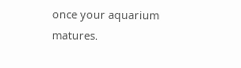once your aquarium matures.